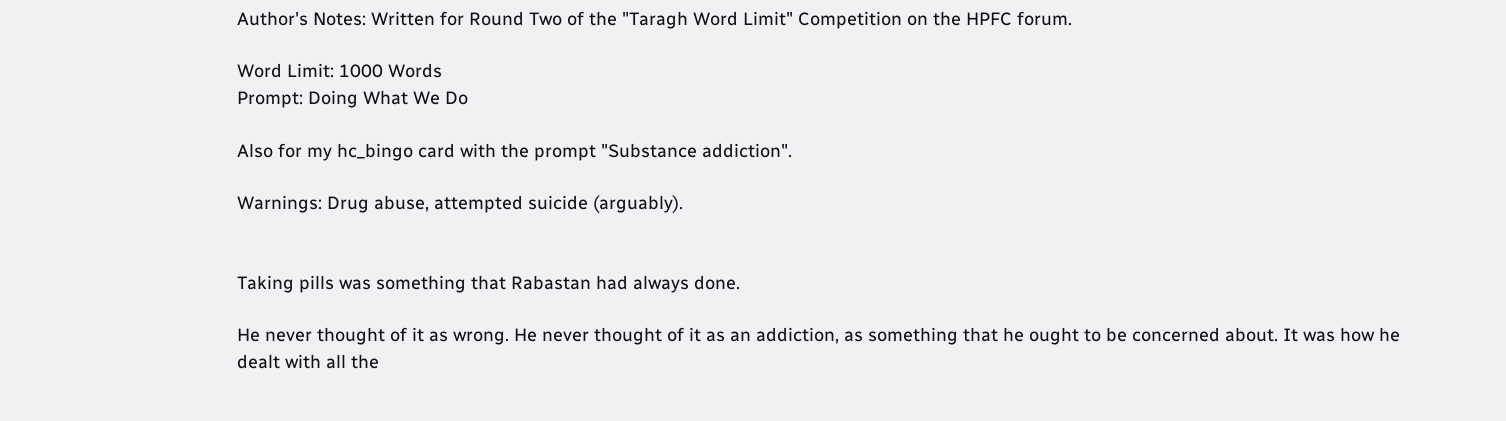Author's Notes: Written for Round Two of the "Taragh Word Limit" Competition on the HPFC forum.

Word Limit: 1000 Words
Prompt: Doing What We Do

Also for my hc_bingo card with the prompt "Substance addiction".

Warnings: Drug abuse, attempted suicide (arguably).


Taking pills was something that Rabastan had always done.

He never thought of it as wrong. He never thought of it as an addiction, as something that he ought to be concerned about. It was how he dealt with all the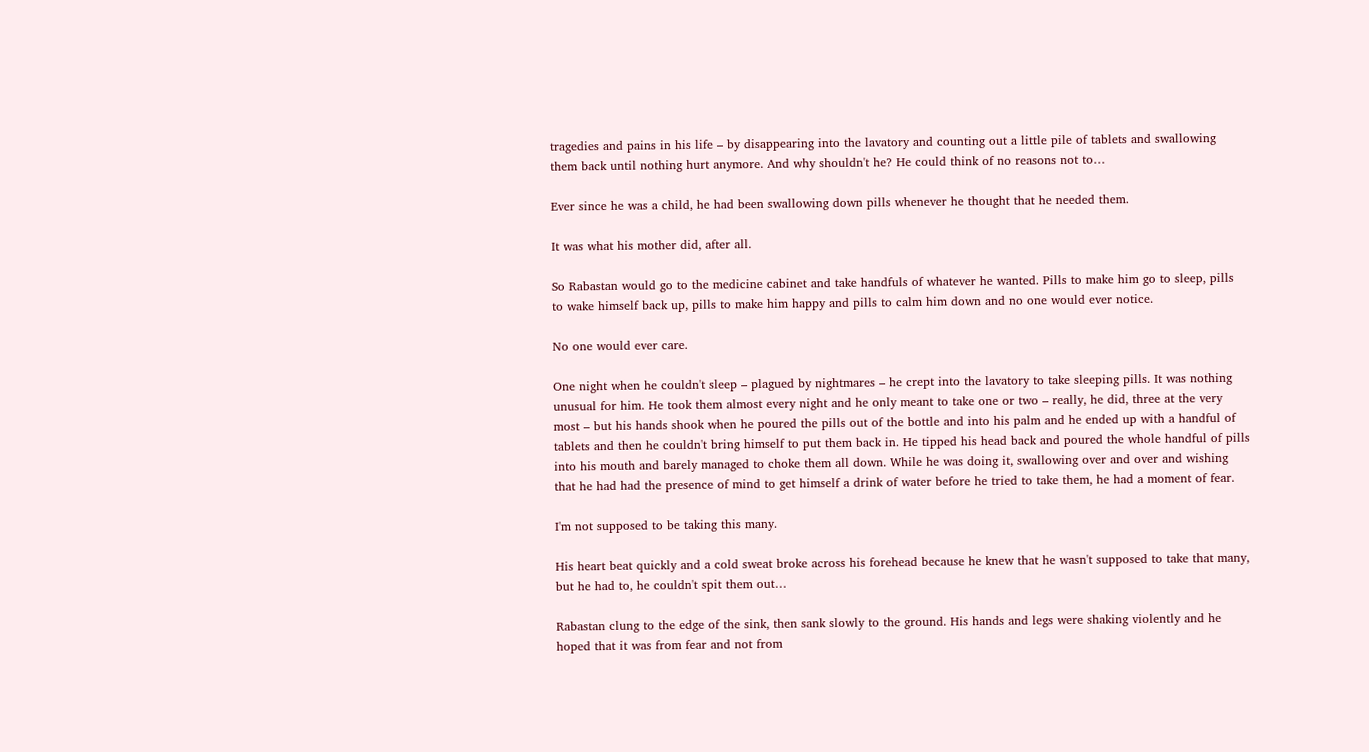tragedies and pains in his life – by disappearing into the lavatory and counting out a little pile of tablets and swallowing them back until nothing hurt anymore. And why shouldn't he? He could think of no reasons not to…

Ever since he was a child, he had been swallowing down pills whenever he thought that he needed them.

It was what his mother did, after all.

So Rabastan would go to the medicine cabinet and take handfuls of whatever he wanted. Pills to make him go to sleep, pills to wake himself back up, pills to make him happy and pills to calm him down and no one would ever notice.

No one would ever care.

One night when he couldn't sleep – plagued by nightmares – he crept into the lavatory to take sleeping pills. It was nothing unusual for him. He took them almost every night and he only meant to take one or two – really, he did, three at the very most – but his hands shook when he poured the pills out of the bottle and into his palm and he ended up with a handful of tablets and then he couldn't bring himself to put them back in. He tipped his head back and poured the whole handful of pills into his mouth and barely managed to choke them all down. While he was doing it, swallowing over and over and wishing that he had had the presence of mind to get himself a drink of water before he tried to take them, he had a moment of fear.

I'm not supposed to be taking this many.

His heart beat quickly and a cold sweat broke across his forehead because he knew that he wasn't supposed to take that many, but he had to, he couldn't spit them out…

Rabastan clung to the edge of the sink, then sank slowly to the ground. His hands and legs were shaking violently and he hoped that it was from fear and not from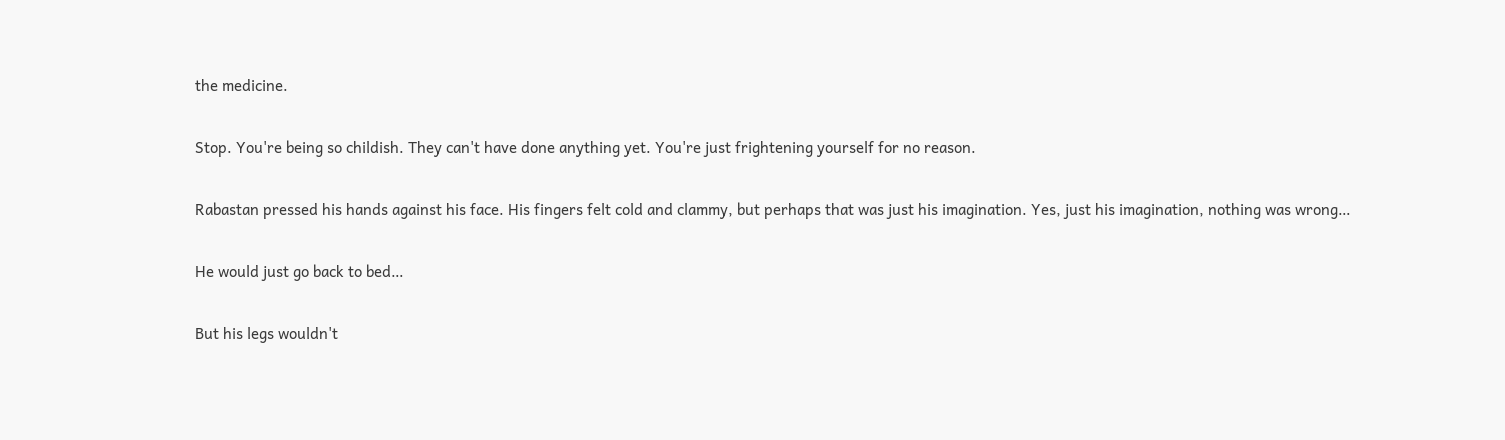the medicine.

Stop. You're being so childish. They can't have done anything yet. You're just frightening yourself for no reason.

Rabastan pressed his hands against his face. His fingers felt cold and clammy, but perhaps that was just his imagination. Yes, just his imagination, nothing was wrong…

He would just go back to bed…

But his legs wouldn't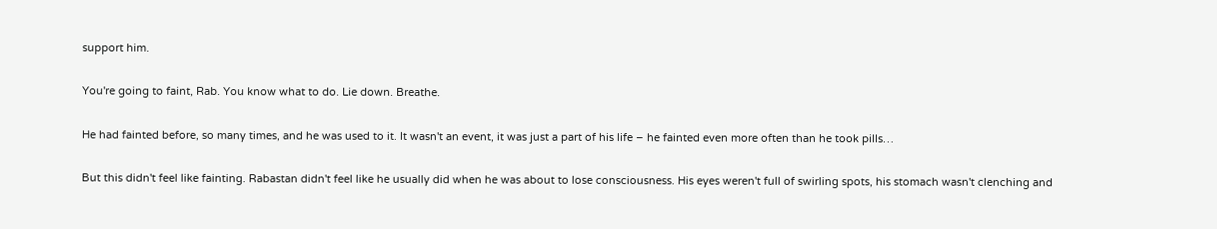support him.

You're going to faint, Rab. You know what to do. Lie down. Breathe.

He had fainted before, so many times, and he was used to it. It wasn't an event, it was just a part of his life – he fainted even more often than he took pills…

But this didn't feel like fainting. Rabastan didn't feel like he usually did when he was about to lose consciousness. His eyes weren't full of swirling spots, his stomach wasn't clenching and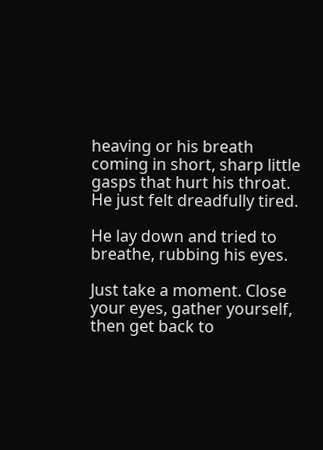heaving or his breath coming in short, sharp little gasps that hurt his throat. He just felt dreadfully tired.

He lay down and tried to breathe, rubbing his eyes.

Just take a moment. Close your eyes, gather yourself, then get back to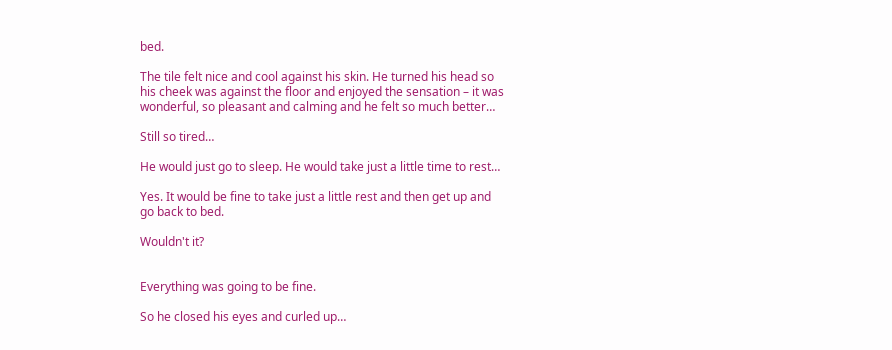bed.

The tile felt nice and cool against his skin. He turned his head so his cheek was against the floor and enjoyed the sensation – it was wonderful, so pleasant and calming and he felt so much better…

Still so tired…

He would just go to sleep. He would take just a little time to rest…

Yes. It would be fine to take just a little rest and then get up and go back to bed.

Wouldn't it?


Everything was going to be fine.

So he closed his eyes and curled up…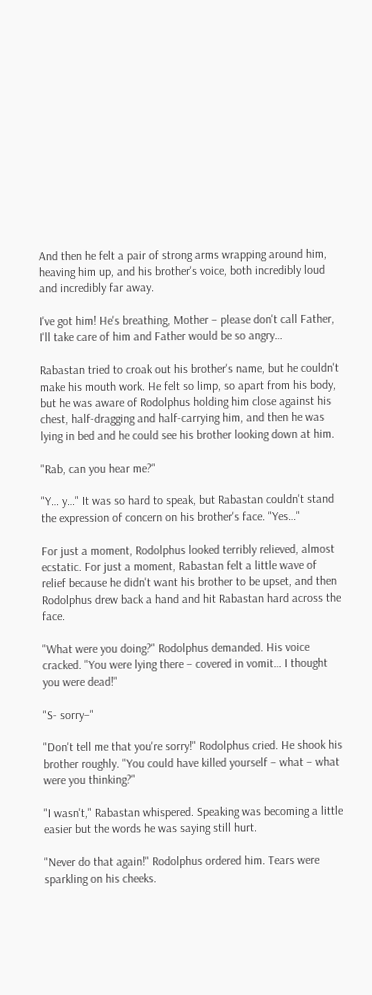And then he felt a pair of strong arms wrapping around him, heaving him up, and his brother's voice, both incredibly loud and incredibly far away.

I've got him! He's breathing, Mother – please don't call Father, I'll take care of him and Father would be so angry…

Rabastan tried to croak out his brother's name, but he couldn't make his mouth work. He felt so limp, so apart from his body, but he was aware of Rodolphus holding him close against his chest, half-dragging and half-carrying him, and then he was lying in bed and he could see his brother looking down at him.

"Rab, can you hear me?"

"Y… y…" It was so hard to speak, but Rabastan couldn't stand the expression of concern on his brother's face. "Yes…"

For just a moment, Rodolphus looked terribly relieved, almost ecstatic. For just a moment, Rabastan felt a little wave of relief because he didn't want his brother to be upset, and then Rodolphus drew back a hand and hit Rabastan hard across the face.

"What were you doing?" Rodolphus demanded. His voice cracked. "You were lying there – covered in vomit… I thought you were dead!"

"S- sorry–"

"Don't tell me that you're sorry!" Rodolphus cried. He shook his brother roughly. "You could have killed yourself – what – what were you thinking?"

"I wasn't," Rabastan whispered. Speaking was becoming a little easier but the words he was saying still hurt.

"Never do that again!" Rodolphus ordered him. Tears were sparkling on his cheeks.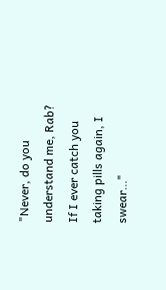"Never, do you understand me, Rab? If I ever catch you taking pills again, I swear…"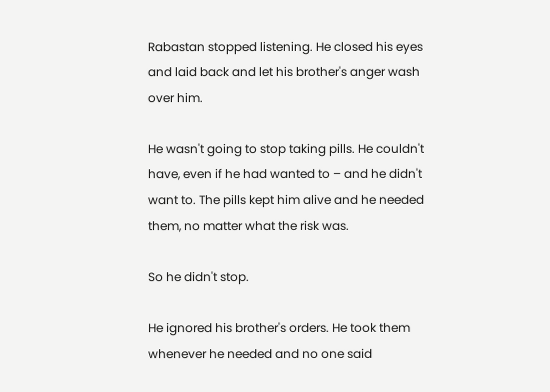Rabastan stopped listening. He closed his eyes and laid back and let his brother's anger wash over him.

He wasn't going to stop taking pills. He couldn't have, even if he had wanted to – and he didn't want to. The pills kept him alive and he needed them, no matter what the risk was.

So he didn't stop.

He ignored his brother's orders. He took them whenever he needed and no one said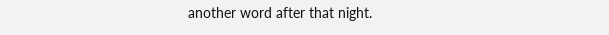another word after that night.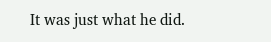It was just what he did.